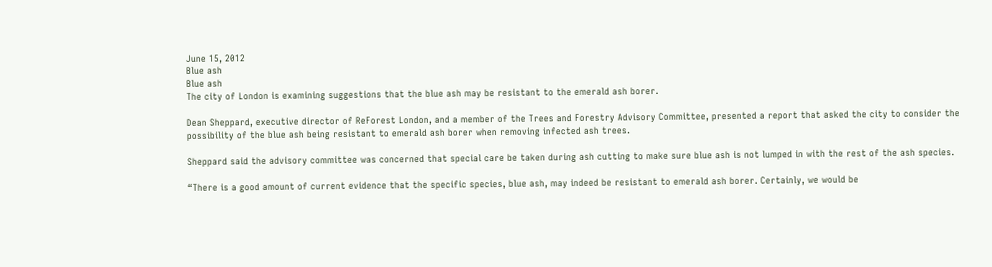June 15, 2012
Blue ash
Blue ash
The city of London is examining suggestions that the blue ash may be resistant to the emerald ash borer.

Dean Sheppard, executive director of ReForest London, and a member of the Trees and Forestry Advisory Committee, presented a report that asked the city to consider the possibility of the blue ash being resistant to emerald ash borer when removing infected ash trees.

Sheppard said the advisory committee was concerned that special care be taken during ash cutting to make sure blue ash is not lumped in with the rest of the ash species.

“There is a good amount of current evidence that the specific species, blue ash, may indeed be resistant to emerald ash borer. Certainly, we would be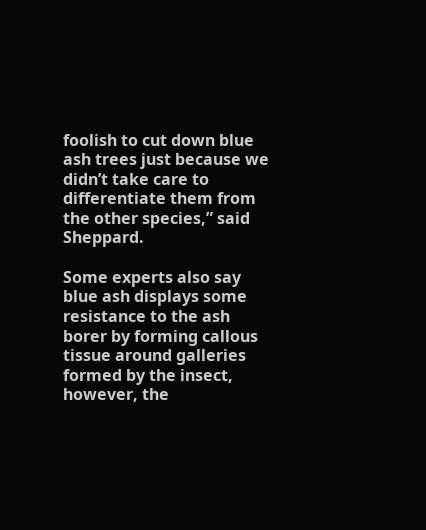foolish to cut down blue ash trees just because we didn’t take care to differentiate them from the other species,” said Sheppard.

Some experts also say blue ash displays some resistance to the ash borer by forming callous tissue around galleries formed by the insect, however, the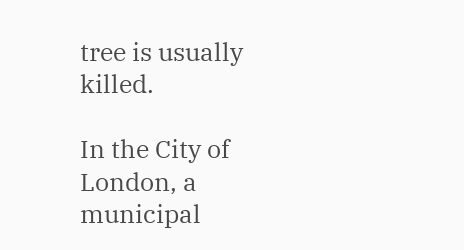tree is usually killed.

In the City of London, a municipal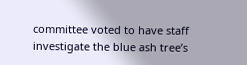committee voted to have staff investigate the blue ash tree’s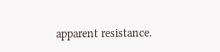apparent resistance.